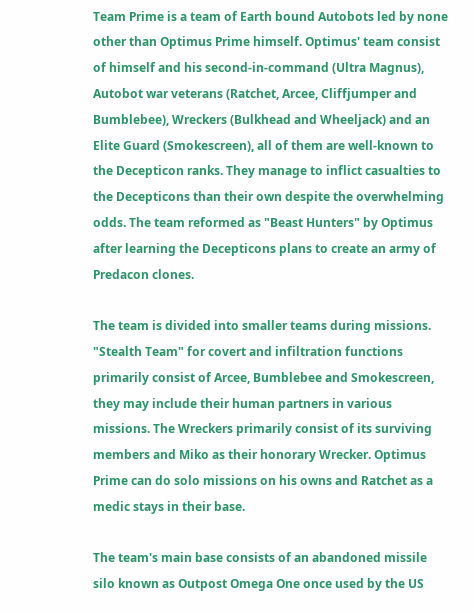Team Prime is a team of Earth bound Autobots led by none other than Optimus Prime himself. Optimus' team consist of himself and his second-in-command (Ultra Magnus), Autobot war veterans (Ratchet, Arcee, Cliffjumper and Bumblebee), Wreckers (Bulkhead and Wheeljack) and an Elite Guard (Smokescreen), all of them are well-known to the Decepticon ranks. They manage to inflict casualties to the Decepticons than their own despite the overwhelming odds. The team reformed as "Beast Hunters" by Optimus after learning the Decepticons plans to create an army of Predacon clones.

The team is divided into smaller teams during missions. "Stealth Team" for covert and infiltration functions primarily consist of Arcee, Bumblebee and Smokescreen, they may include their human partners in various missions. The Wreckers primarily consist of its surviving members and Miko as their honorary Wrecker. Optimus Prime can do solo missions on his owns and Ratchet as a medic stays in their base.

The team's main base consists of an abandoned missile silo known as Outpost Omega One once used by the US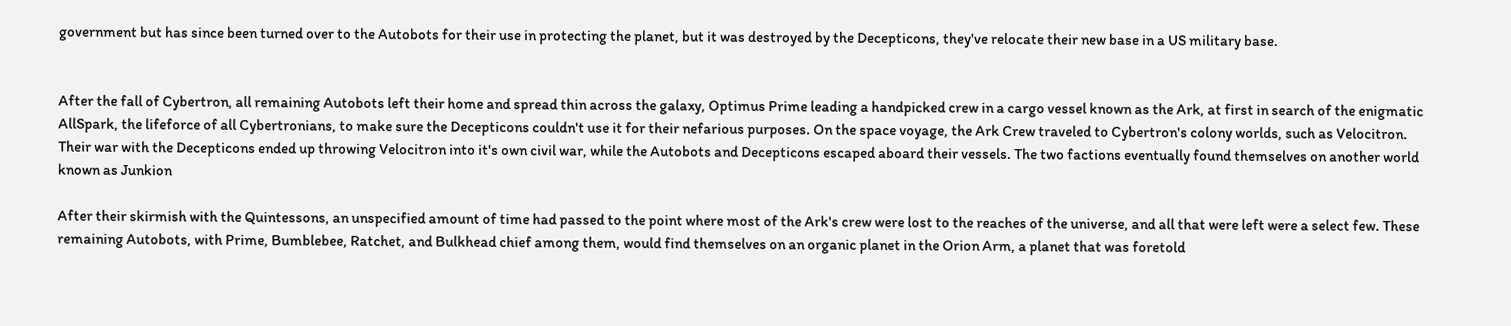government but has since been turned over to the Autobots for their use in protecting the planet, but it was destroyed by the Decepticons, they've relocate their new base in a US military base.


After the fall of Cybertron, all remaining Autobots left their home and spread thin across the galaxy, Optimus Prime leading a handpicked crew in a cargo vessel known as the Ark, at first in search of the enigmatic AllSpark, the lifeforce of all Cybertronians, to make sure the Decepticons couldn't use it for their nefarious purposes. On the space voyage, the Ark Crew traveled to Cybertron's colony worlds, such as Velocitron. Their war with the Decepticons ended up throwing Velocitron into it's own civil war, while the Autobots and Decepticons escaped aboard their vessels. The two factions eventually found themselves on another world known as Junkion

After their skirmish with the Quintessons, an unspecified amount of time had passed to the point where most of the Ark's crew were lost to the reaches of the universe, and all that were left were a select few. These remaining Autobots, with Prime, Bumblebee, Ratchet, and Bulkhead chief among them, would find themselves on an organic planet in the Orion Arm, a planet that was foretold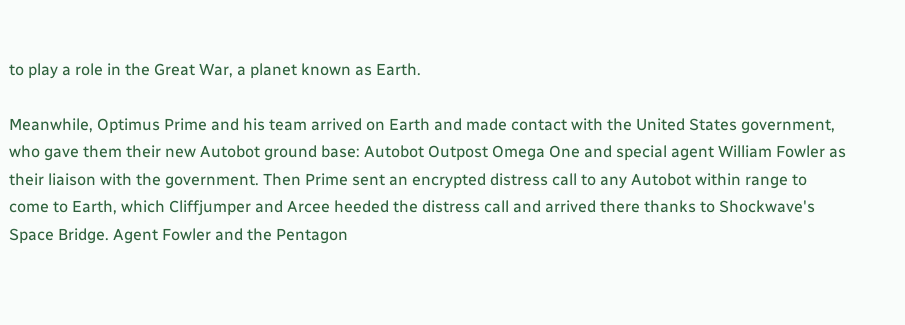to play a role in the Great War, a planet known as Earth.

Meanwhile, Optimus Prime and his team arrived on Earth and made contact with the United States government, who gave them their new Autobot ground base: Autobot Outpost Omega One and special agent William Fowler as their liaison with the government. Then Prime sent an encrypted distress call to any Autobot within range to come to Earth, which Cliffjumper and Arcee heeded the distress call and arrived there thanks to Shockwave's Space Bridge. Agent Fowler and the Pentagon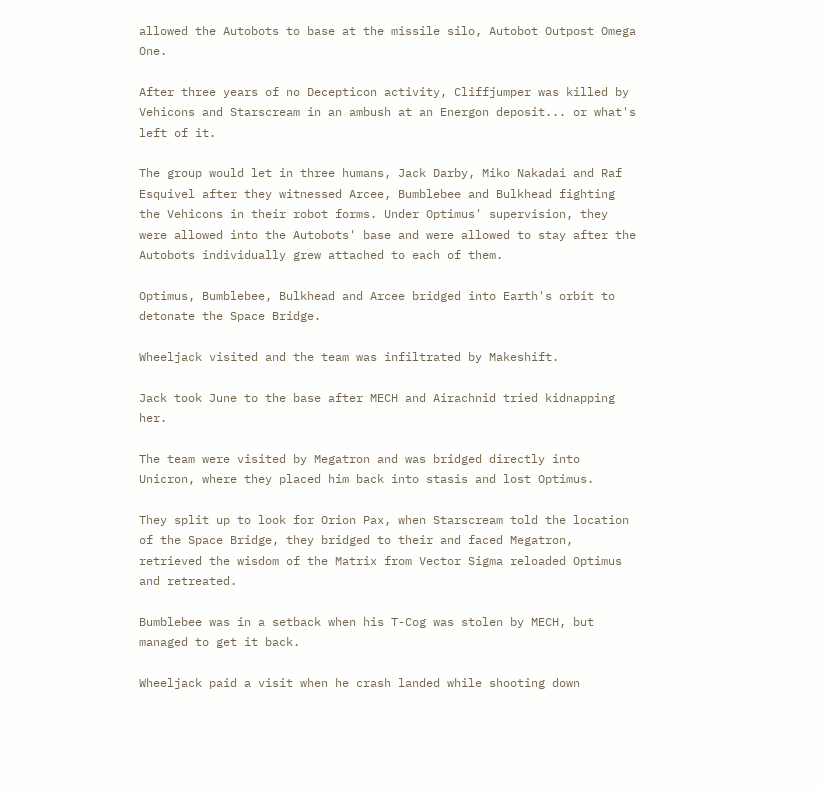allowed the Autobots to base at the missile silo, Autobot Outpost Omega One.

After three years of no Decepticon activity, Cliffjumper was killed by Vehicons and Starscream in an ambush at an Energon deposit... or what's left of it.

The group would let in three humans, Jack Darby, Miko Nakadai and Raf Esquivel after they witnessed Arcee, Bumblebee and Bulkhead fighting the Vehicons in their robot forms. Under Optimus' supervision, they were allowed into the Autobots' base and were allowed to stay after the Autobots individually grew attached to each of them.

Optimus, Bumblebee, Bulkhead and Arcee bridged into Earth's orbit to detonate the Space Bridge.

Wheeljack visited and the team was infiltrated by Makeshift.

Jack took June to the base after MECH and Airachnid tried kidnapping her.

The team were visited by Megatron and was bridged directly into Unicron, where they placed him back into stasis and lost Optimus.

They split up to look for Orion Pax, when Starscream told the location of the Space Bridge, they bridged to their and faced Megatron, retrieved the wisdom of the Matrix from Vector Sigma reloaded Optimus and retreated.

Bumblebee was in a setback when his T-Cog was stolen by MECH, but managed to get it back.

Wheeljack paid a visit when he crash landed while shooting down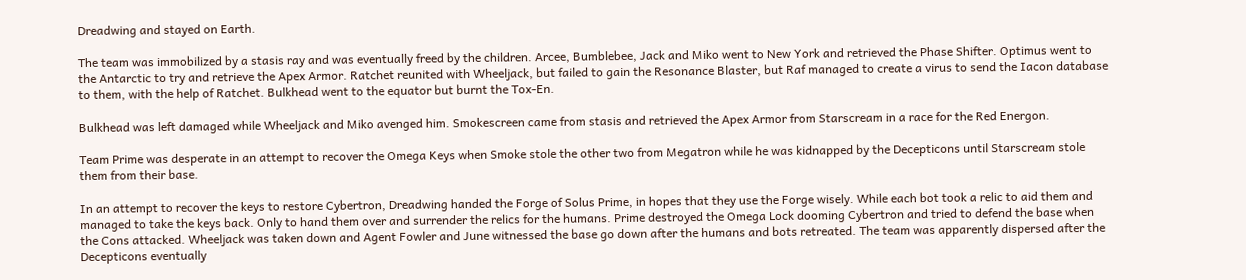Dreadwing and stayed on Earth.

The team was immobilized by a stasis ray and was eventually freed by the children. Arcee, Bumblebee, Jack and Miko went to New York and retrieved the Phase Shifter. Optimus went to the Antarctic to try and retrieve the Apex Armor. Ratchet reunited with Wheeljack, but failed to gain the Resonance Blaster, but Raf managed to create a virus to send the Iacon database to them, with the help of Ratchet. Bulkhead went to the equator but burnt the Tox-En.

Bulkhead was left damaged while Wheeljack and Miko avenged him. Smokescreen came from stasis and retrieved the Apex Armor from Starscream in a race for the Red Energon.

Team Prime was desperate in an attempt to recover the Omega Keys when Smoke stole the other two from Megatron while he was kidnapped by the Decepticons until Starscream stole them from their base.

In an attempt to recover the keys to restore Cybertron, Dreadwing handed the Forge of Solus Prime, in hopes that they use the Forge wisely. While each bot took a relic to aid them and managed to take the keys back. Only to hand them over and surrender the relics for the humans. Prime destroyed the Omega Lock dooming Cybertron and tried to defend the base when the Cons attacked. Wheeljack was taken down and Agent Fowler and June witnessed the base go down after the humans and bots retreated. The team was apparently dispersed after the Decepticons eventually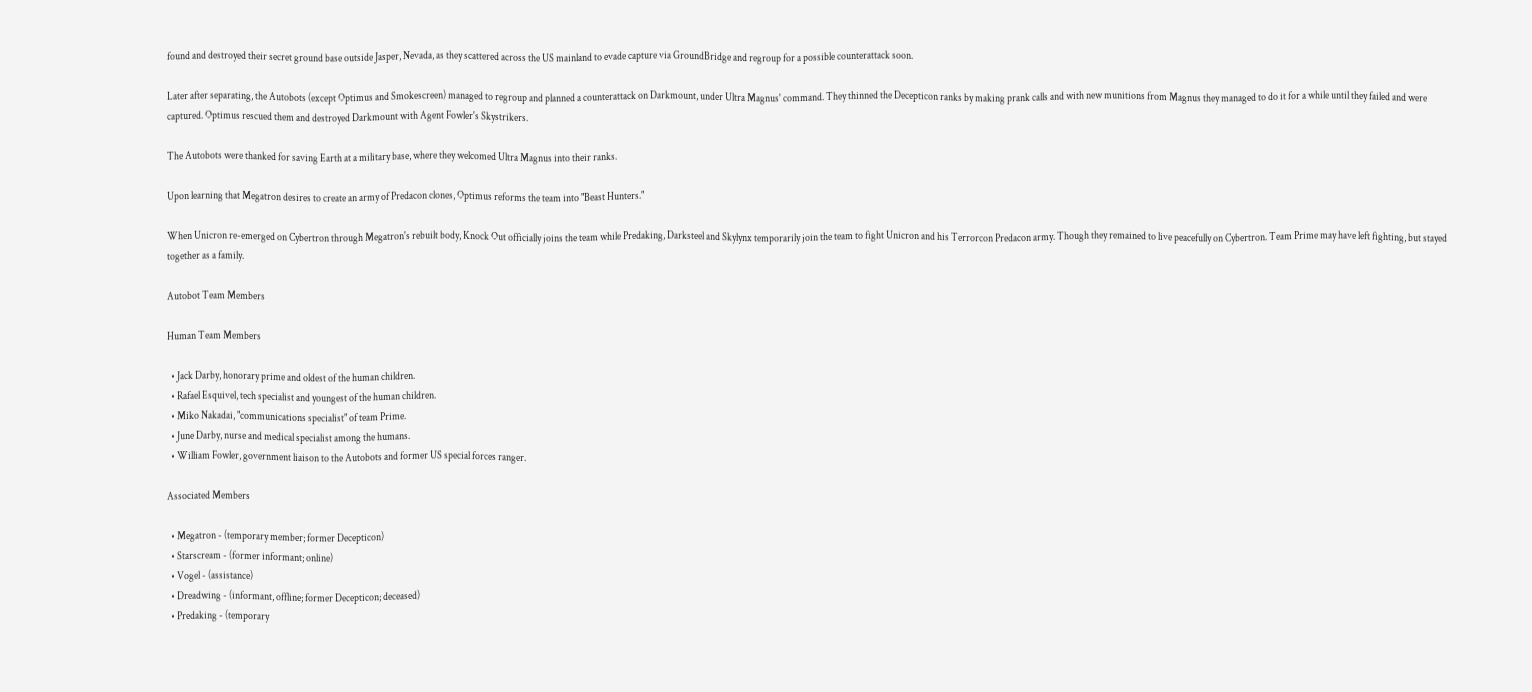found and destroyed their secret ground base outside Jasper, Nevada, as they scattered across the US mainland to evade capture via GroundBridge and regroup for a possible counterattack soon.

Later after separating, the Autobots (except Optimus and Smokescreen) managed to regroup and planned a counterattack on Darkmount, under Ultra Magnus' command. They thinned the Decepticon ranks by making prank calls and with new munitions from Magnus they managed to do it for a while until they failed and were captured. Optimus rescued them and destroyed Darkmount with Agent Fowler's Skystrikers.

The Autobots were thanked for saving Earth at a military base, where they welcomed Ultra Magnus into their ranks.

Upon learning that Megatron desires to create an army of Predacon clones, Optimus reforms the team into "Beast Hunters."

When Unicron re-emerged on Cybertron through Megatron's rebuilt body, Knock Out officially joins the team while Predaking, Darksteel and Skylynx temporarily join the team to fight Unicron and his Terrorcon Predacon army. Though they remained to live peacefully on Cybertron. Team Prime may have left fighting, but stayed together as a family.

Autobot Team Members

Human Team Members

  • Jack Darby, honorary prime and oldest of the human children.
  • Rafael Esquivel, tech specialist and youngest of the human children.
  • Miko Nakadai, "communications specialist" of team Prime.
  • June Darby, nurse and medical specialist among the humans.
  • William Fowler, government liaison to the Autobots and former US special forces ranger.

Associated Members

  • Megatron - (temporary member; former Decepticon)
  • Starscream - (former informant; online)
  • Vogel - (assistance)
  • Dreadwing - (informant, offline; former Decepticon; deceased)
  • Predaking - (temporary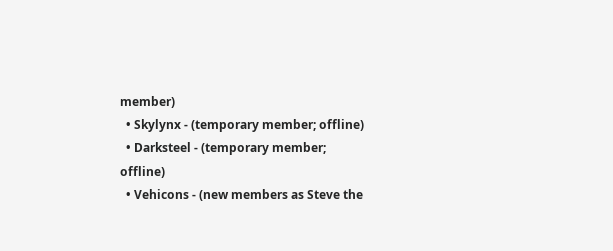member)
  • Skylynx - (temporary member; offline)
  • Darksteel - (temporary member; offline)
  • Vehicons - (new members as Steve the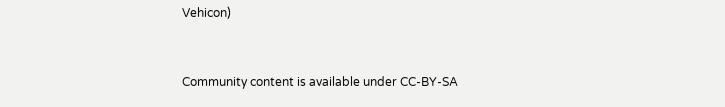Vehicon)


Community content is available under CC-BY-SA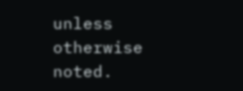unless otherwise noted.